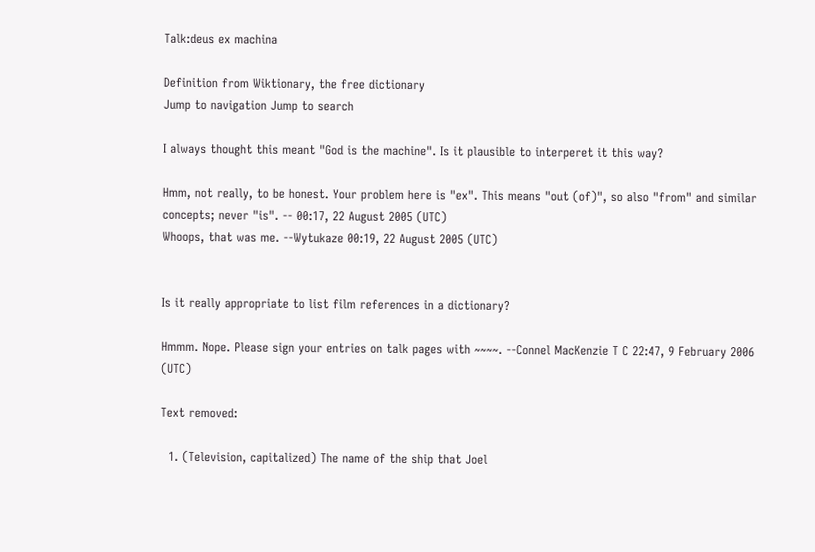Talk:deus ex machina

Definition from Wiktionary, the free dictionary
Jump to navigation Jump to search

I always thought this meant "God is the machine". Is it plausible to interperet it this way?

Hmm, not really, to be honest. Your problem here is "ex". This means "out (of)", so also "from" and similar concepts; never "is". -- 00:17, 22 August 2005 (UTC)
Whoops, that was me. --Wytukaze 00:19, 22 August 2005 (UTC)


Is it really appropriate to list film references in a dictionary?

Hmmm. Nope. Please sign your entries on talk pages with ~~~~. --Connel MacKenzie T C 22:47, 9 February 2006 (UTC)

Text removed:

  1. (Television, capitalized) The name of the ship that Joel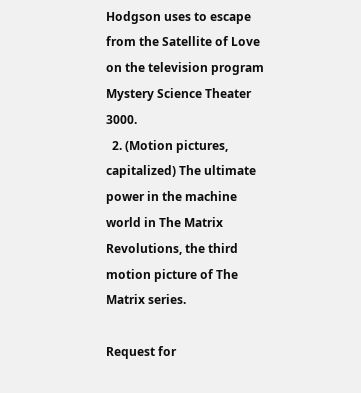Hodgson uses to escape from the Satellite of Love on the television program Mystery Science Theater 3000.
  2. (Motion pictures, capitalized) The ultimate power in the machine world in The Matrix Revolutions, the third motion picture of The Matrix series.

Request for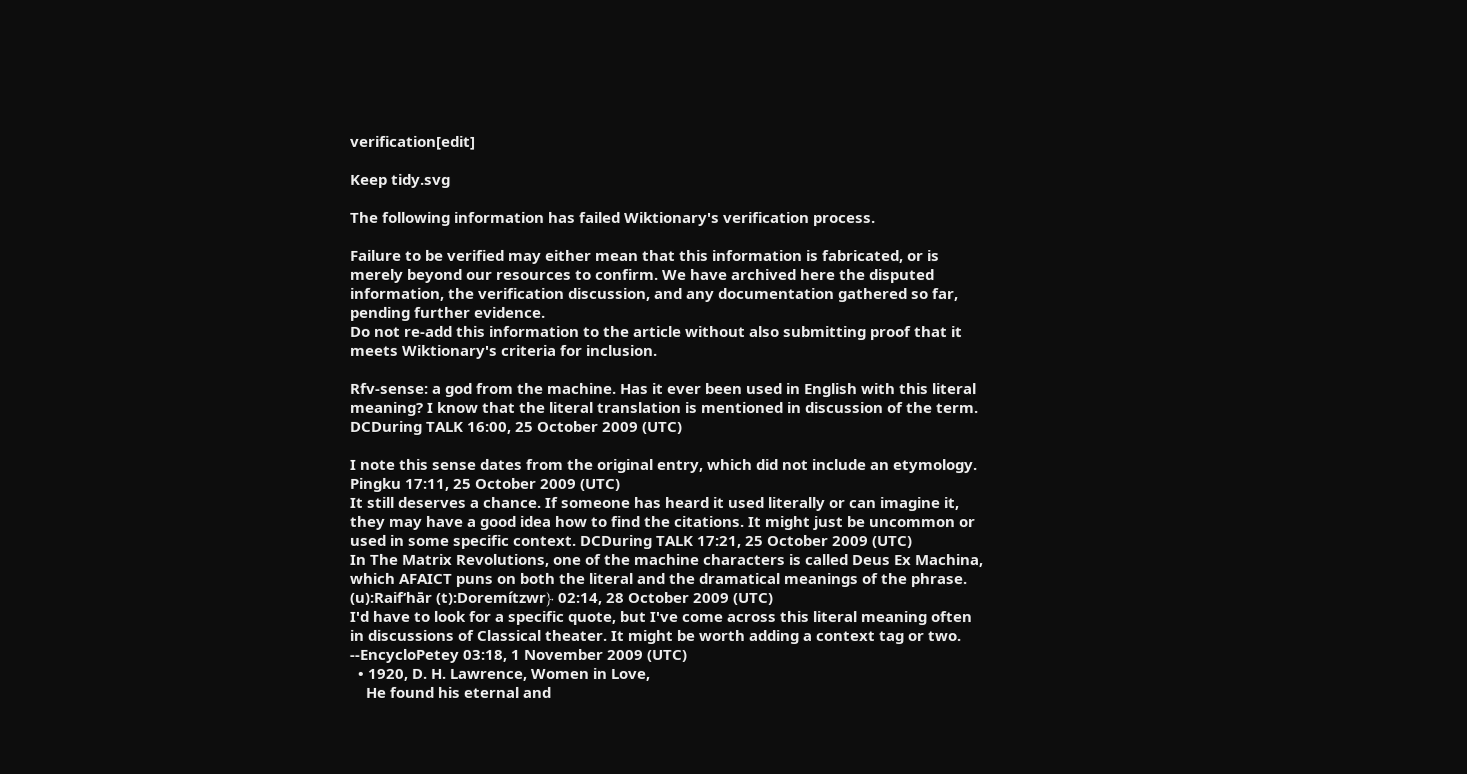verification[edit]

Keep tidy.svg

The following information has failed Wiktionary's verification process.

Failure to be verified may either mean that this information is fabricated, or is merely beyond our resources to confirm. We have archived here the disputed information, the verification discussion, and any documentation gathered so far, pending further evidence.
Do not re-add this information to the article without also submitting proof that it meets Wiktionary's criteria for inclusion.

Rfv-sense: a god from the machine. Has it ever been used in English with this literal meaning? I know that the literal translation is mentioned in discussion of the term. DCDuring TALK 16:00, 25 October 2009 (UTC)

I note this sense dates from the original entry, which did not include an etymology. Pingku 17:11, 25 October 2009 (UTC)
It still deserves a chance. If someone has heard it used literally or can imagine it, they may have a good idea how to find the citations. It might just be uncommon or used in some specific context. DCDuring TALK 17:21, 25 October 2009 (UTC)
In The Matrix Revolutions, one of the machine characters is called Deus Ex Machina, which AFAICT puns on both the literal and the dramatical meanings of the phrase.  (u):Raifʻhār (t):Doremítzwr﴿ 02:14, 28 October 2009 (UTC)
I'd have to look for a specific quote, but I've come across this literal meaning often in discussions of Classical theater. It might be worth adding a context tag or two. --EncycloPetey 03:18, 1 November 2009 (UTC)
  • 1920, D. H. Lawrence, Women in Love,
    He found his eternal and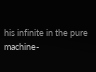his infinite in the pure machine-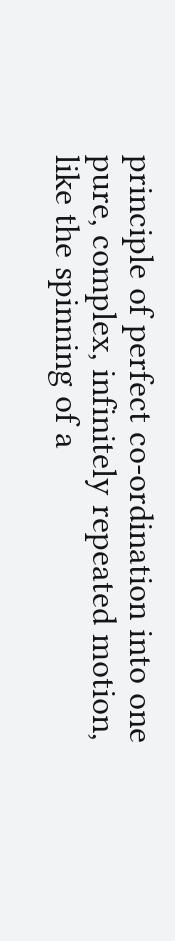principle of perfect co-ordination into one pure, complex, infinitely repeated motion, like the spinning of a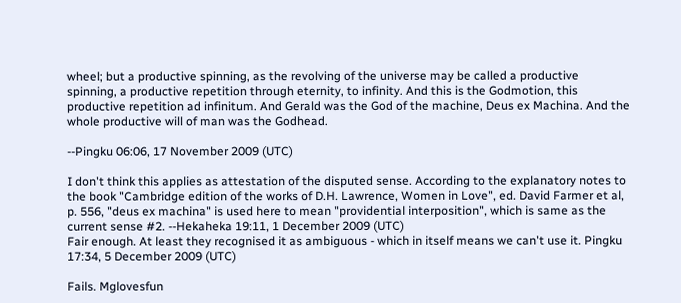wheel; but a productive spinning, as the revolving of the universe may be called a productive spinning, a productive repetition through eternity, to infinity. And this is the Godmotion, this productive repetition ad infinitum. And Gerald was the God of the machine, Deus ex Machina. And the whole productive will of man was the Godhead.

--Pingku 06:06, 17 November 2009 (UTC)

I don't think this applies as attestation of the disputed sense. According to the explanatory notes to the book "Cambridge edition of the works of D.H. Lawrence, Women in Love", ed. David Farmer et al, p. 556, "deus ex machina" is used here to mean "providential interposition", which is same as the current sense #2. --Hekaheka 19:11, 1 December 2009 (UTC)
Fair enough. At least they recognised it as ambiguous - which in itself means we can't use it. Pingku 17:34, 5 December 2009 (UTC)

Fails. Mglovesfun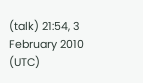(talk) 21:54, 3 February 2010 (UTC)